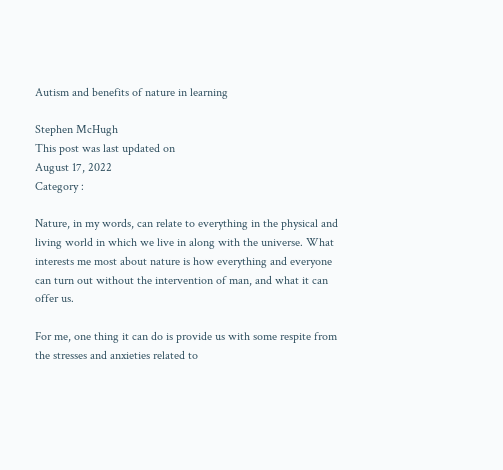Autism and benefits of nature in learning

Stephen McHugh
This post was last updated on
August 17, 2022
Category :

Nature, in my words, can relate to everything in the physical and living world in which we live in along with the universe. What interests me most about nature is how everything and everyone can turn out without the intervention of man, and what it can offer us.

For me, one thing it can do is provide us with some respite from the stresses and anxieties related to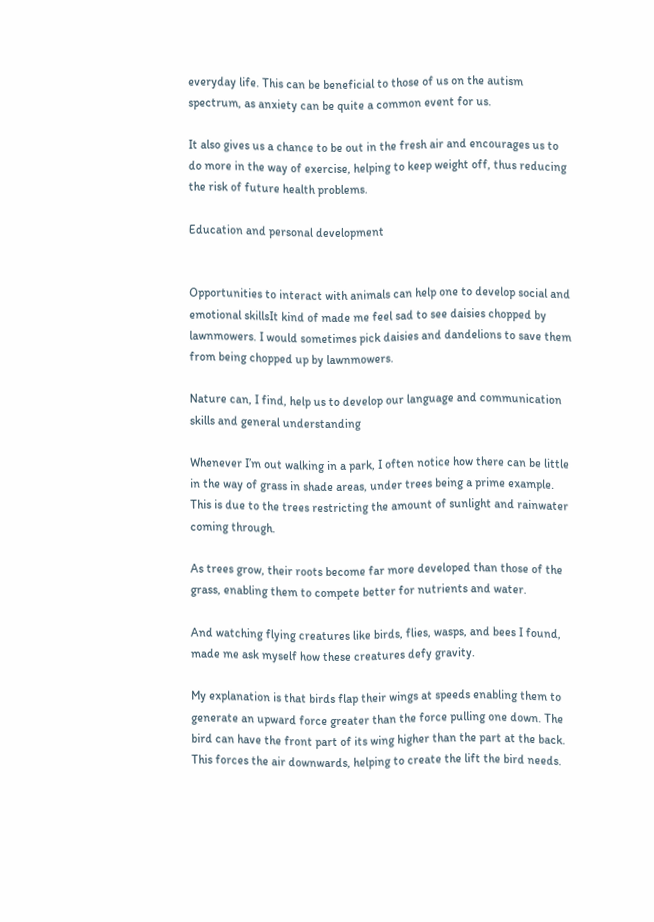everyday life. This can be beneficial to those of us on the autism spectrum, as anxiety can be quite a common event for us.

It also gives us a chance to be out in the fresh air and encourages us to do more in the way of exercise, helping to keep weight off, thus reducing the risk of future health problems.

Education and personal development


Opportunities to interact with animals can help one to develop social and emotional skillsIt kind of made me feel sad to see daisies chopped by lawnmowers. I would sometimes pick daisies and dandelions to save them from being chopped up by lawnmowers.

Nature can, I find, help us to develop our language and communication skills and general understanding

Whenever I’m out walking in a park, I often notice how there can be little in the way of grass in shade areas, under trees being a prime example. This is due to the trees restricting the amount of sunlight and rainwater coming through.

As trees grow, their roots become far more developed than those of the grass, enabling them to compete better for nutrients and water.

And watching flying creatures like birds, flies, wasps, and bees I found, made me ask myself how these creatures defy gravity.

My explanation is that birds flap their wings at speeds enabling them to generate an upward force greater than the force pulling one down. The bird can have the front part of its wing higher than the part at the back. This forces the air downwards, helping to create the lift the bird needs.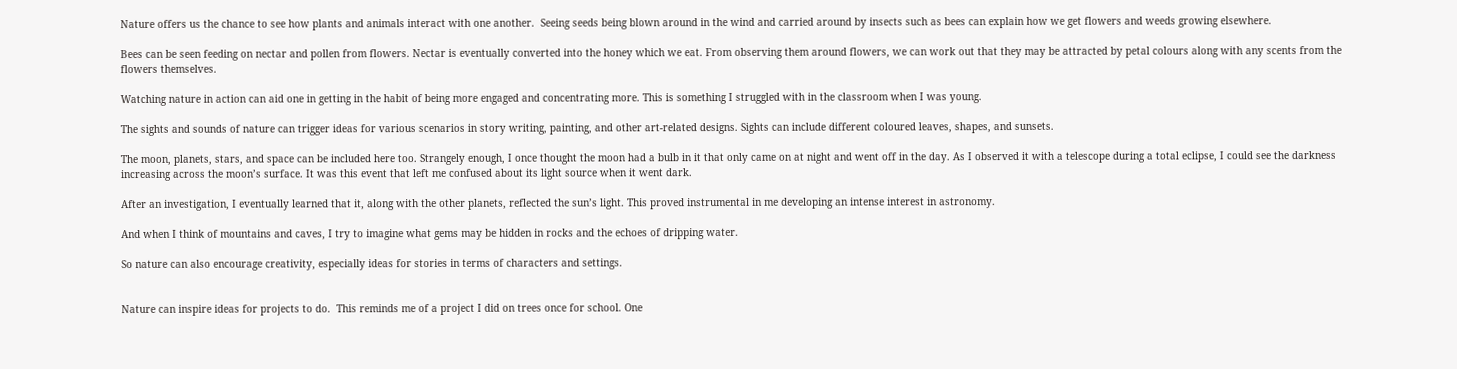Nature offers us the chance to see how plants and animals interact with one another.  Seeing seeds being blown around in the wind and carried around by insects such as bees can explain how we get flowers and weeds growing elsewhere.

Bees can be seen feeding on nectar and pollen from flowers. Nectar is eventually converted into the honey which we eat. From observing them around flowers, we can work out that they may be attracted by petal colours along with any scents from the flowers themselves.

Watching nature in action can aid one in getting in the habit of being more engaged and concentrating more. This is something I struggled with in the classroom when I was young.

The sights and sounds of nature can trigger ideas for various scenarios in story writing, painting, and other art-related designs. Sights can include different coloured leaves, shapes, and sunsets.

The moon, planets, stars, and space can be included here too. Strangely enough, I once thought the moon had a bulb in it that only came on at night and went off in the day. As I observed it with a telescope during a total eclipse, I could see the darkness increasing across the moon’s surface. It was this event that left me confused about its light source when it went dark.

After an investigation, I eventually learned that it, along with the other planets, reflected the sun’s light. This proved instrumental in me developing an intense interest in astronomy.

And when I think of mountains and caves, I try to imagine what gems may be hidden in rocks and the echoes of dripping water.

So nature can also encourage creativity, especially ideas for stories in terms of characters and settings.


Nature can inspire ideas for projects to do.  This reminds me of a project I did on trees once for school. One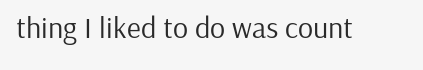thing I liked to do was count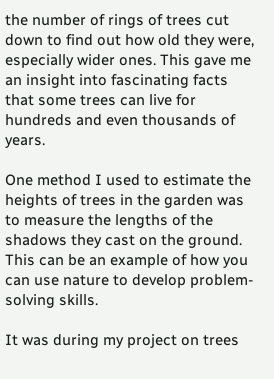the number of rings of trees cut down to find out how old they were, especially wider ones. This gave me an insight into fascinating facts that some trees can live for hundreds and even thousands of years.

One method I used to estimate the heights of trees in the garden was to measure the lengths of the shadows they cast on the ground.  This can be an example of how you can use nature to develop problem-solving skills.

It was during my project on trees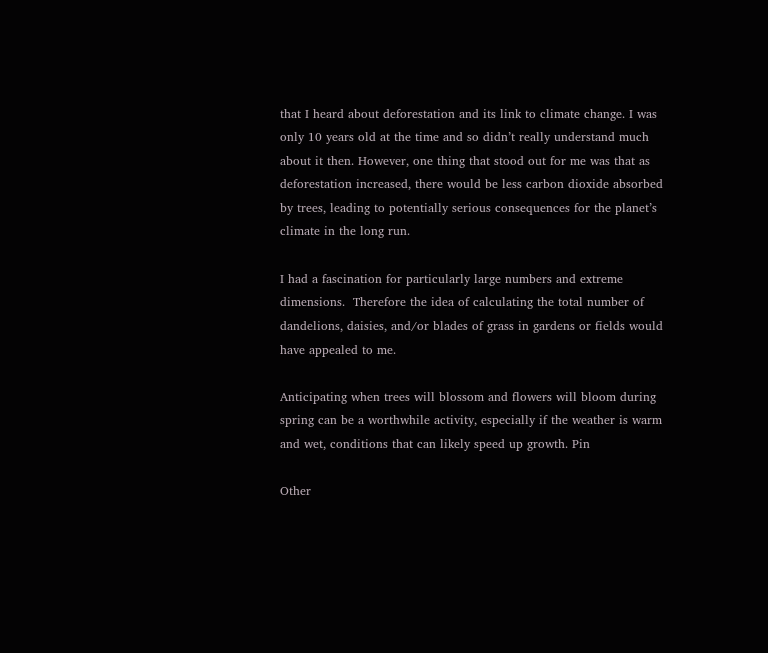that I heard about deforestation and its link to climate change. I was only 10 years old at the time and so didn’t really understand much about it then. However, one thing that stood out for me was that as deforestation increased, there would be less carbon dioxide absorbed by trees, leading to potentially serious consequences for the planet’s climate in the long run.

I had a fascination for particularly large numbers and extreme dimensions.  Therefore the idea of calculating the total number of dandelions, daisies, and/or blades of grass in gardens or fields would have appealed to me.

Anticipating when trees will blossom and flowers will bloom during spring can be a worthwhile activity, especially if the weather is warm and wet, conditions that can likely speed up growth. Pin

Other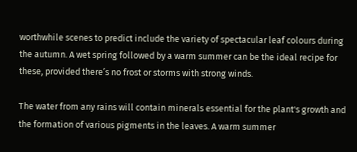worthwhile scenes to predict include the variety of spectacular leaf colours during the autumn. A wet spring followed by a warm summer can be the ideal recipe for these, provided there’s no frost or storms with strong winds.

The water from any rains will contain minerals essential for the plant's growth and the formation of various pigments in the leaves. A warm summer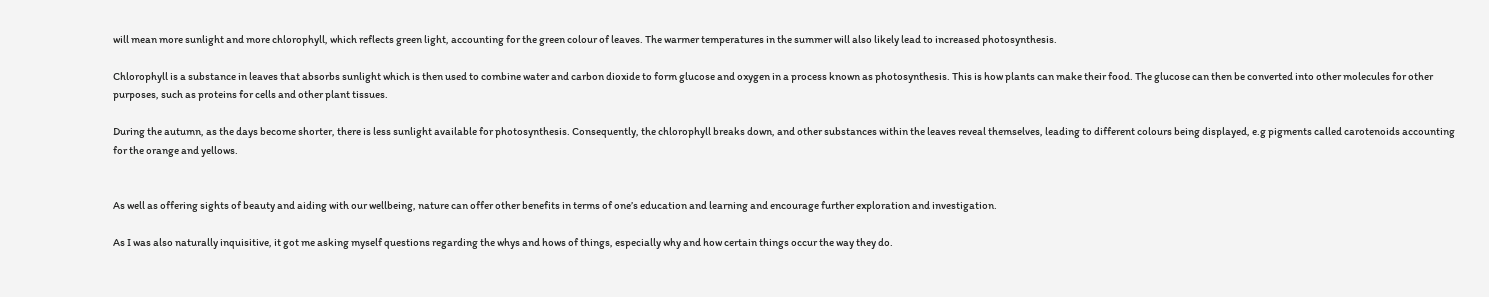will mean more sunlight and more chlorophyll, which reflects green light, accounting for the green colour of leaves. The warmer temperatures in the summer will also likely lead to increased photosynthesis.

Chlorophyll is a substance in leaves that absorbs sunlight which is then used to combine water and carbon dioxide to form glucose and oxygen in a process known as photosynthesis. This is how plants can make their food. The glucose can then be converted into other molecules for other purposes, such as proteins for cells and other plant tissues.

During the autumn, as the days become shorter, there is less sunlight available for photosynthesis. Consequently, the chlorophyll breaks down, and other substances within the leaves reveal themselves, leading to different colours being displayed, e.g pigments called carotenoids accounting for the orange and yellows.


As well as offering sights of beauty and aiding with our wellbeing, nature can offer other benefits in terms of one’s education and learning and encourage further exploration and investigation.

As I was also naturally inquisitive, it got me asking myself questions regarding the whys and hows of things, especially why and how certain things occur the way they do.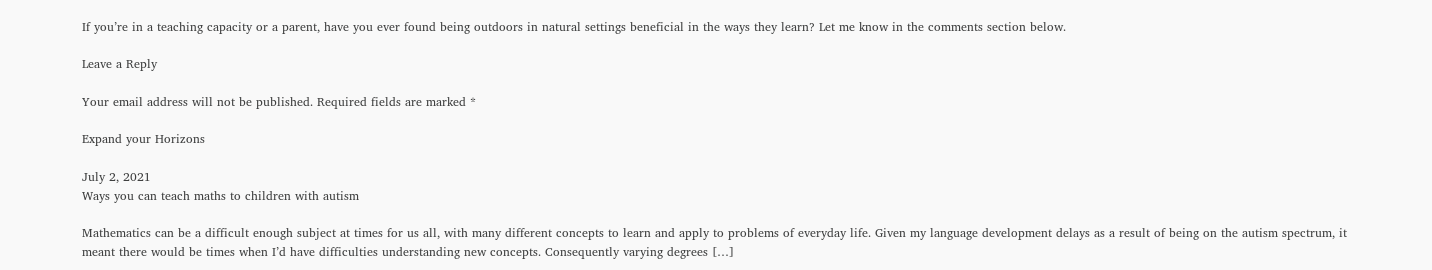If you’re in a teaching capacity or a parent, have you ever found being outdoors in natural settings beneficial in the ways they learn? Let me know in the comments section below.

Leave a Reply

Your email address will not be published. Required fields are marked *

Expand your Horizons

July 2, 2021
Ways you can teach maths to children with autism

Mathematics can be a difficult enough subject at times for us all, with many different concepts to learn and apply to problems of everyday life. Given my language development delays as a result of being on the autism spectrum, it meant there would be times when I’d have difficulties understanding new concepts. Consequently varying degrees […]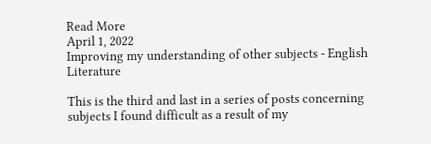Read More
April 1, 2022
Improving my understanding of other subjects - English Literature

This is the third and last in a series of posts concerning subjects I found difficult as a result of my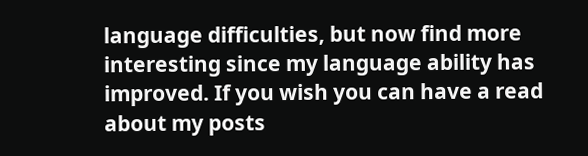language difficulties, but now find more interesting since my language ability has improved. If you wish you can have a read about my posts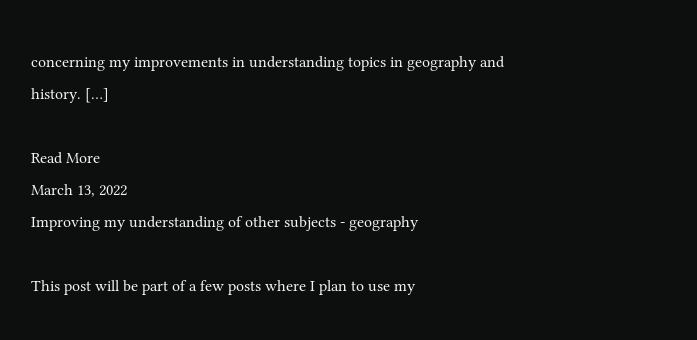concerning my improvements in understanding topics in geography and history. […]

Read More
March 13, 2022
Improving my understanding of other subjects - geography

This post will be part of a few posts where I plan to use my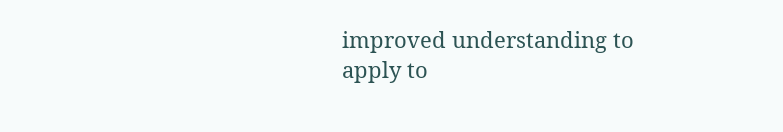improved understanding to apply to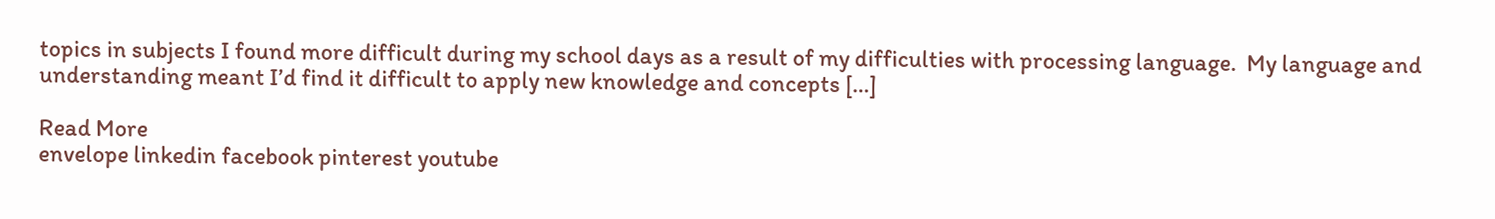topics in subjects I found more difficult during my school days as a result of my difficulties with processing language.  My language and understanding meant I’d find it difficult to apply new knowledge and concepts […]

Read More
envelope linkedin facebook pinterest youtube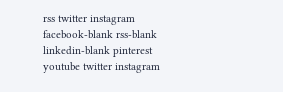rss twitter instagram facebook-blank rss-blank linkedin-blank pinterest youtube twitter instagram